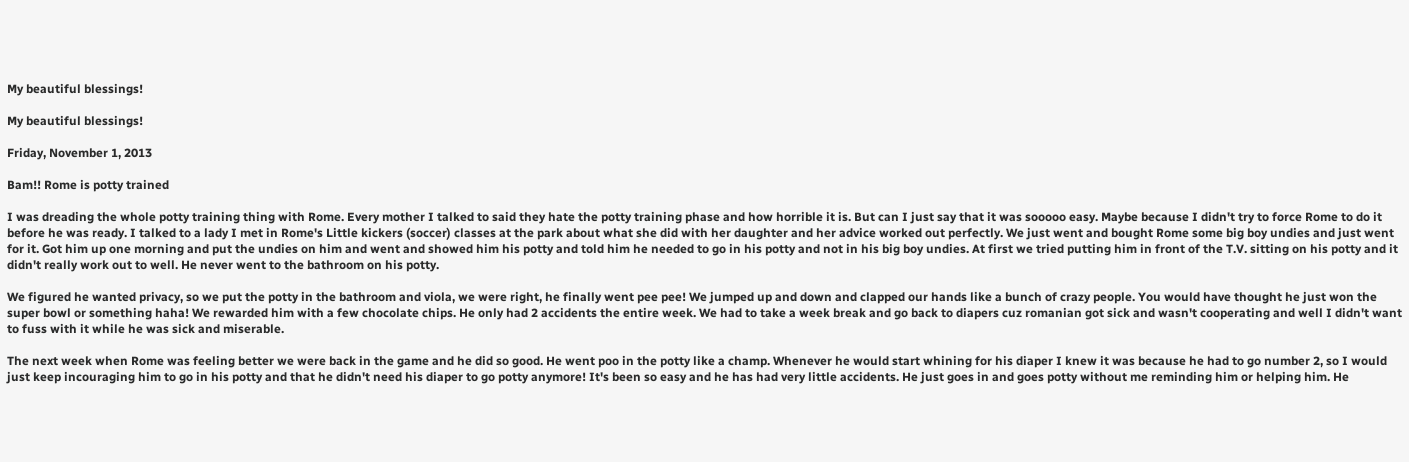My beautiful blessings!

My beautiful blessings!

Friday, November 1, 2013

Bam!! Rome is potty trained

I was dreading the whole potty training thing with Rome. Every mother I talked to said they hate the potty training phase and how horrible it is. But can I just say that it was sooooo easy. Maybe because I didn't try to force Rome to do it before he was ready. I talked to a lady I met in Rome's Little kickers (soccer) classes at the park about what she did with her daughter and her advice worked out perfectly. We just went and bought Rome some big boy undies and just went for it. Got him up one morning and put the undies on him and went and showed him his potty and told him he needed to go in his potty and not in his big boy undies. At first we tried putting him in front of the T.V. sitting on his potty and it didn't really work out to well. He never went to the bathroom on his potty.

We figured he wanted privacy, so we put the potty in the bathroom and viola, we were right, he finally went pee pee! We jumped up and down and clapped our hands like a bunch of crazy people. You would have thought he just won the super bowl or something haha! We rewarded him with a few chocolate chips. He only had 2 accidents the entire week. We had to take a week break and go back to diapers cuz romanian got sick and wasn't cooperating and well I didn't want to fuss with it while he was sick and miserable.

The next week when Rome was feeling better we were back in the game and he did so good. He went poo in the potty like a champ. Whenever he would start whining for his diaper I knew it was because he had to go number 2, so I would just keep incouraging him to go in his potty and that he didn't need his diaper to go potty anymore! It's been so easy and he has had very little accidents. He just goes in and goes potty without me reminding him or helping him. He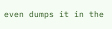even dumps it in the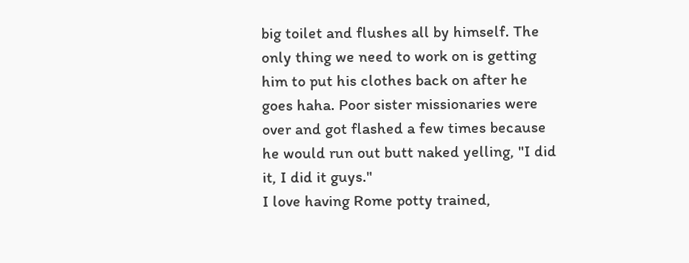big toilet and flushes all by himself. The only thing we need to work on is getting him to put his clothes back on after he goes haha. Poor sister missionaries were over and got flashed a few times because he would run out butt naked yelling, "I did it, I did it guys."
I love having Rome potty trained,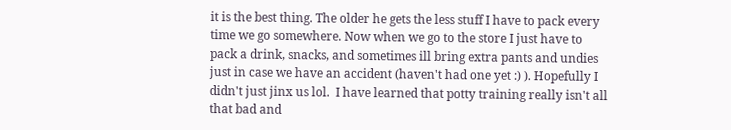it is the best thing. The older he gets the less stuff I have to pack every time we go somewhere. Now when we go to the store I just have to pack a drink, snacks, and sometimes ill bring extra pants and undies just in case we have an accident (haven't had one yet :) ). Hopefully I didn't just jinx us lol.  I have learned that potty training really isn't all that bad and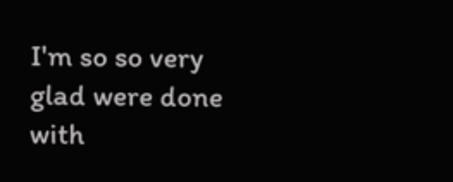I'm so so very glad were done with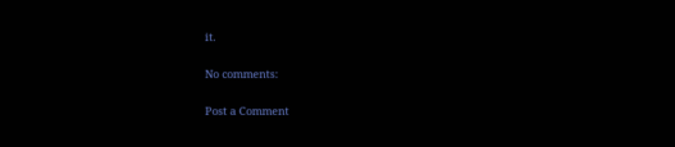it.

No comments:

Post a Comment